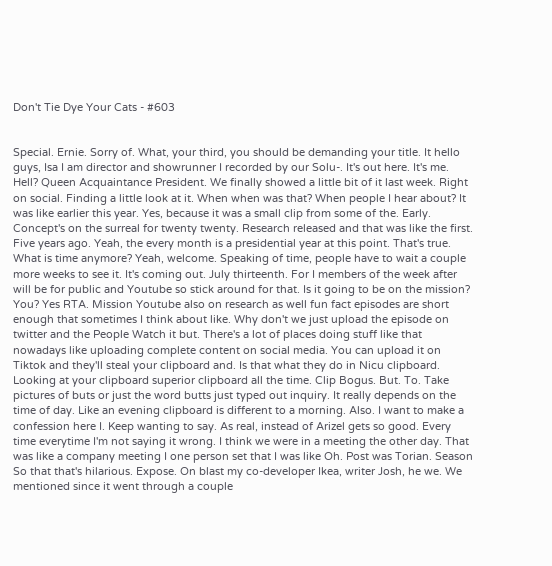Don't Tie Dye Your Cats - #603


Special. Ernie. Sorry of. What, your third, you should be demanding your title. It hello guys, Isa I am director and showrunner I recorded by our Solu-. It's out here. It's me. Hell? Queen Acquaintance President. We finally showed a little bit of it last week. Right on social. Finding a little look at it. When when was that? When people I hear about? It was like earlier this year. Yes, because it was a small clip from some of the. Early. Concept's on the surreal for twenty twenty. Research released and that was like the first. Five years ago. Yeah, the every month is a presidential year at this point. That's true. What is time anymore? Yeah, welcome. Speaking of time, people have to wait a couple more weeks to see it. It's coming out. July thirteenth. For I members of the week after will be for public and Youtube so stick around for that. Is it going to be on the mission? You? Yes RTA. Mission Youtube also on research as well fun fact episodes are short enough that sometimes I think about like. Why don't we just upload the episode on twitter and the People Watch it but. There's a lot of places doing stuff like that nowadays like uploading complete content on social media. You can upload it on Tiktok and they'll steal your clipboard and. Is that what they do in Nicu clipboard. Looking at your clipboard superior clipboard all the time. Clip Bogus. But. To. Take pictures of buts or just the word butts just typed out inquiry. It really depends on the time of day. Like an evening clipboard is different to a morning. Also. I want to make a confession here I. Keep wanting to say. As real, instead of Arizel gets so good. Every time everytime I'm not saying it wrong. I think we were in a meeting the other day. That was like a company meeting I one person set that I was like Oh. Post was Torian. Season So that that's hilarious. Expose. On blast my co-developer Ikea, writer Josh, he we. We mentioned since it went through a couple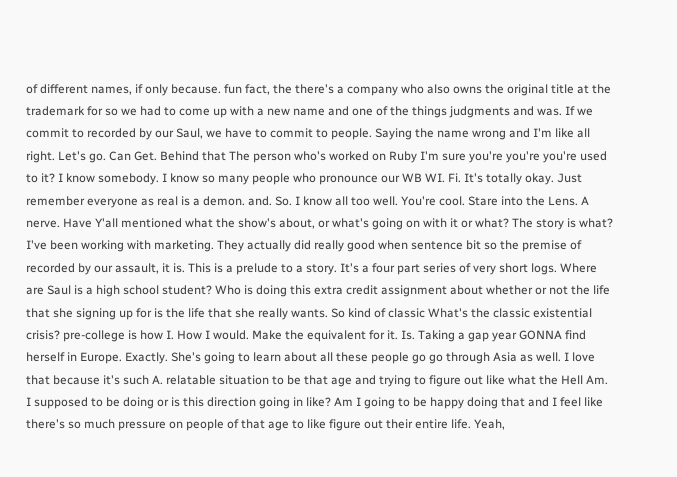of different names, if only because. fun fact, the there's a company who also owns the original title at the trademark for so we had to come up with a new name and one of the things judgments and was. If we commit to recorded by our Saul, we have to commit to people. Saying the name wrong and I'm like all right. Let's go. Can Get. Behind that The person who's worked on Ruby I'm sure you're you're you're used to it? I know somebody. I know so many people who pronounce our WB WI. Fi. It's totally okay. Just remember everyone as real is a demon. and. So. I know all too well. You're cool. Stare into the Lens. A nerve. Have Y'all mentioned what the show's about, or what's going on with it or what? The story is what? I've been working with marketing. They actually did really good when sentence bit so the premise of recorded by our assault, it is. This is a prelude to a story. It's a four part series of very short logs. Where are Saul is a high school student? Who is doing this extra credit assignment about whether or not the life that she signing up for is the life that she really wants. So kind of classic What's the classic existential crisis? pre-college is how I. How I would. Make the equivalent for it. Is. Taking a gap year GONNA find herself in Europe. Exactly. She's going to learn about all these people go go through Asia as well. I love that because it's such A. relatable situation to be that age and trying to figure out like what the Hell Am. I supposed to be doing or is this direction going in like? Am I going to be happy doing that and I feel like there's so much pressure on people of that age to like figure out their entire life. Yeah,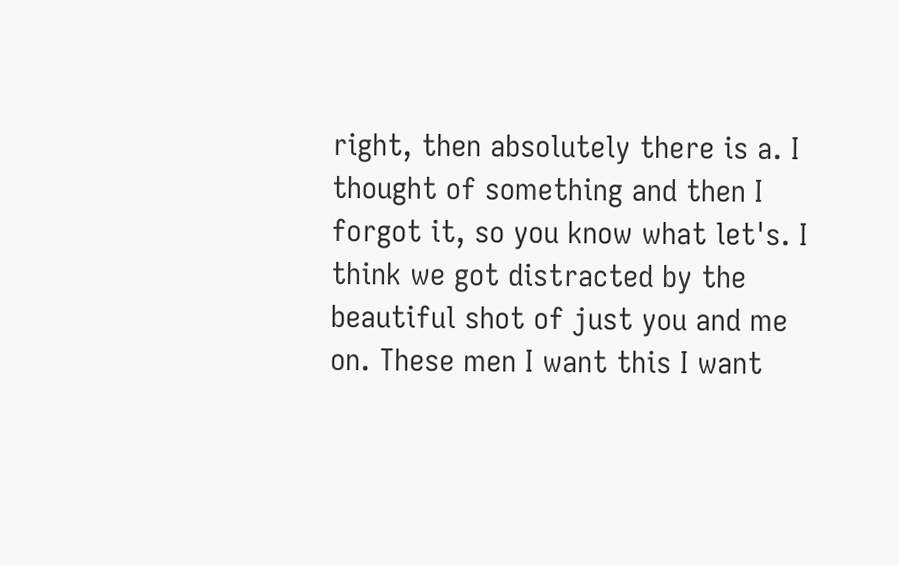right, then absolutely there is a. I thought of something and then I forgot it, so you know what let's. I think we got distracted by the beautiful shot of just you and me on. These men I want this I want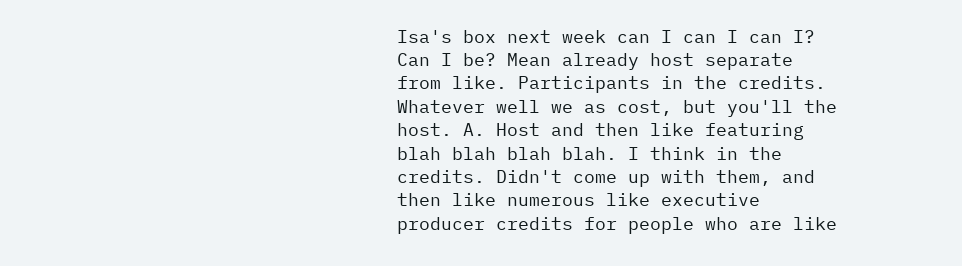Isa's box next week can I can I can I? Can I be? Mean already host separate from like. Participants in the credits. Whatever well we as cost, but you'll the host. A. Host and then like featuring blah blah blah blah. I think in the credits. Didn't come up with them, and then like numerous like executive producer credits for people who are like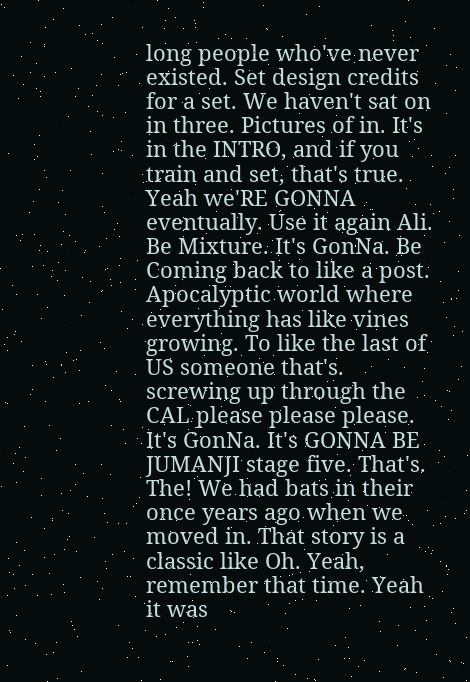long people who've never existed. Set design credits for a set. We haven't sat on in three. Pictures of in. It's in the INTRO, and if you train and set, that's true. Yeah we'RE GONNA eventually. Use it again Ali. Be Mixture. It's GonNa. Be Coming back to like a post. Apocalyptic world where everything has like vines growing. To like the last of US someone that's. screwing up through the CAL please please please. It's GonNa. It's GONNA BE JUMANJI stage five. That's. The! We had bats in their once years ago when we moved in. That story is a classic like Oh. Yeah, remember that time. Yeah it was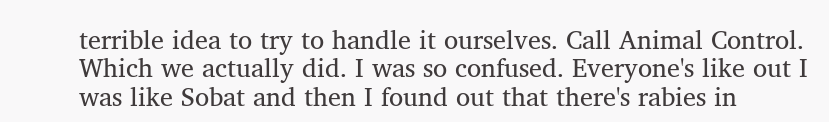terrible idea to try to handle it ourselves. Call Animal Control. Which we actually did. I was so confused. Everyone's like out I was like Sobat and then I found out that there's rabies in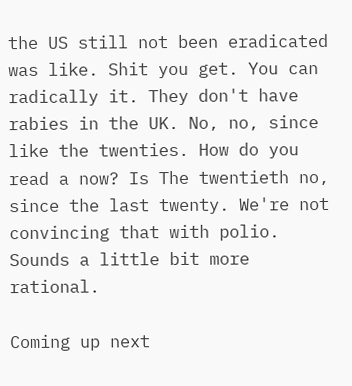the US still not been eradicated was like. Shit you get. You can radically it. They don't have rabies in the UK. No, no, since like the twenties. How do you read a now? Is The twentieth no, since the last twenty. We're not convincing that with polio. Sounds a little bit more rational.

Coming up next